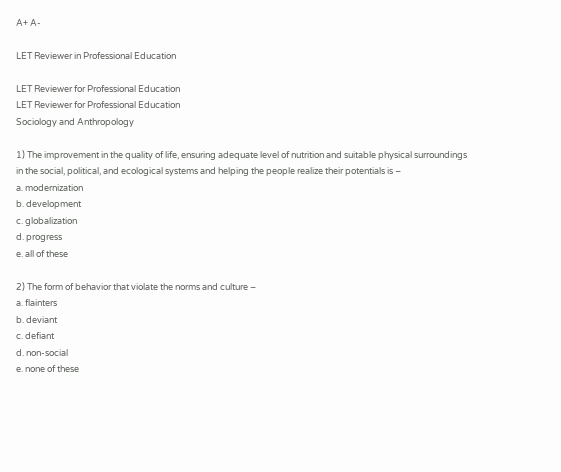A+ A-

LET Reviewer in Professional Education

LET Reviewer for Professional Education
LET Reviewer for Professional Education
Sociology and Anthropology

1) The improvement in the quality of life, ensuring adequate level of nutrition and suitable physical surroundings in the social, political, and ecological systems and helping the people realize their potentials is –
a. modernization
b. development
c. globalization
d. progress
e. all of these

2) The form of behavior that violate the norms and culture –
a. flainters
b. deviant
c. defiant
d. non-social
e. none of these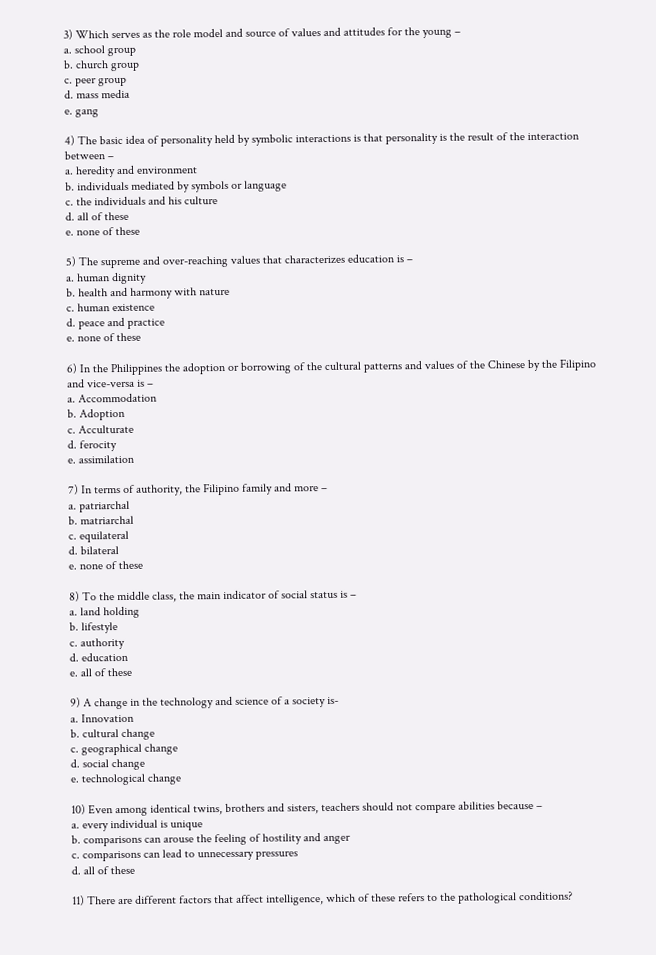3) Which serves as the role model and source of values and attitudes for the young –
a. school group
b. church group
c. peer group
d. mass media
e. gang

4) The basic idea of personality held by symbolic interactions is that personality is the result of the interaction between –
a. heredity and environment
b. individuals mediated by symbols or language
c. the individuals and his culture
d. all of these
e. none of these

5) The supreme and over-reaching values that characterizes education is –
a. human dignity
b. health and harmony with nature
c. human existence
d. peace and practice
e. none of these

6) In the Philippines the adoption or borrowing of the cultural patterns and values of the Chinese by the Filipino and vice-versa is –
a. Accommodation
b. Adoption
c. Acculturate
d. ferocity
e. assimilation

7) In terms of authority, the Filipino family and more –
a. patriarchal
b. matriarchal
c. equilateral
d. bilateral
e. none of these

8) To the middle class, the main indicator of social status is –
a. land holding
b. lifestyle
c. authority
d. education
e. all of these

9) A change in the technology and science of a society is-
a. Innovation
b. cultural change
c. geographical change
d. social change
e. technological change

10) Even among identical twins, brothers and sisters, teachers should not compare abilities because –
a. every individual is unique
b. comparisons can arouse the feeling of hostility and anger
c. comparisons can lead to unnecessary pressures
d. all of these

11) There are different factors that affect intelligence, which of these refers to the pathological conditions?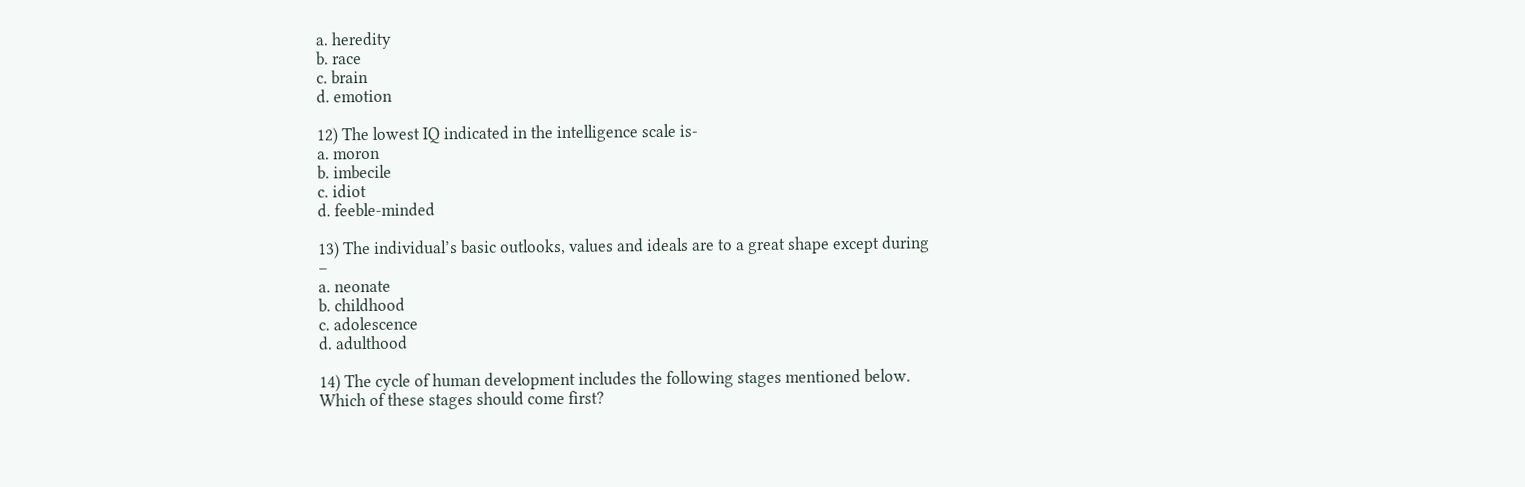a. heredity
b. race
c. brain
d. emotion

12) The lowest IQ indicated in the intelligence scale is-
a. moron
b. imbecile
c. idiot
d. feeble-minded

13) The individual’s basic outlooks, values and ideals are to a great shape except during –
a. neonate
b. childhood
c. adolescence
d. adulthood

14) The cycle of human development includes the following stages mentioned below. Which of these stages should come first?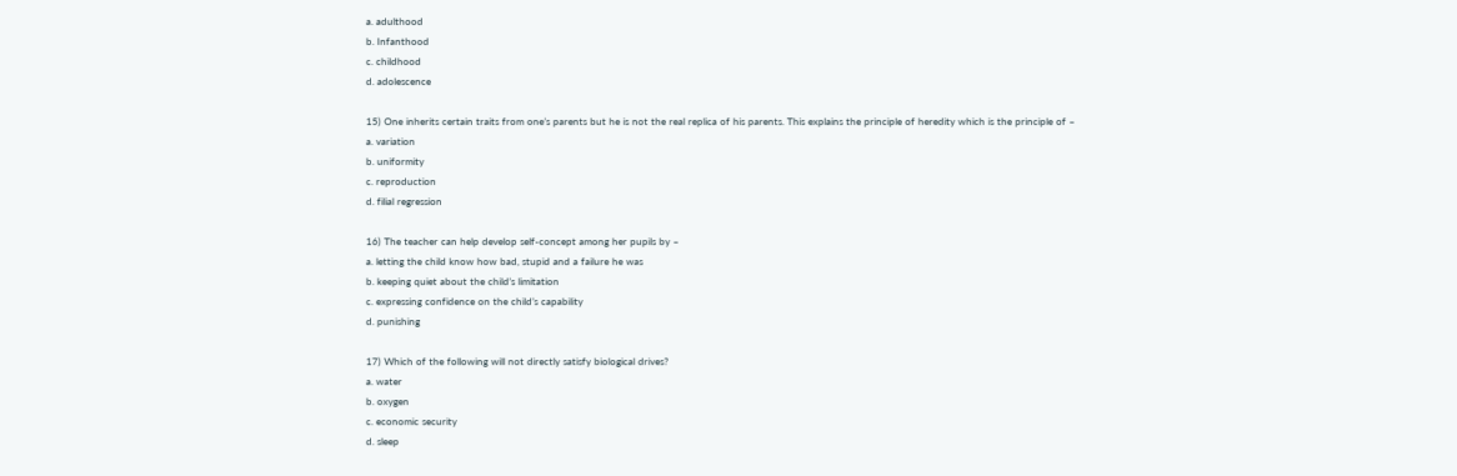a. adulthood
b. Infanthood
c. childhood
d. adolescence

15) One inherits certain traits from one’s parents but he is not the real replica of his parents. This explains the principle of heredity which is the principle of –
a. variation
b. uniformity
c. reproduction
d. filial regression

16) The teacher can help develop self-concept among her pupils by –
a. letting the child know how bad, stupid and a failure he was
b. keeping quiet about the child’s limitation
c. expressing confidence on the child’s capability
d. punishing

17) Which of the following will not directly satisfy biological drives?
a. water
b. oxygen
c. economic security
d. sleep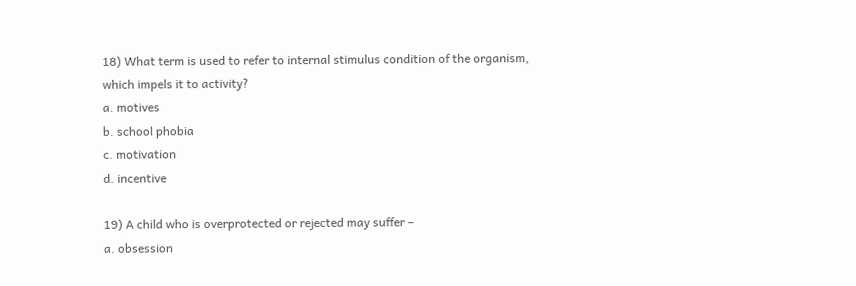18) What term is used to refer to internal stimulus condition of the organism, which impels it to activity?
a. motives
b. school phobia
c. motivation
d. incentive

19) A child who is overprotected or rejected may suffer –
a. obsession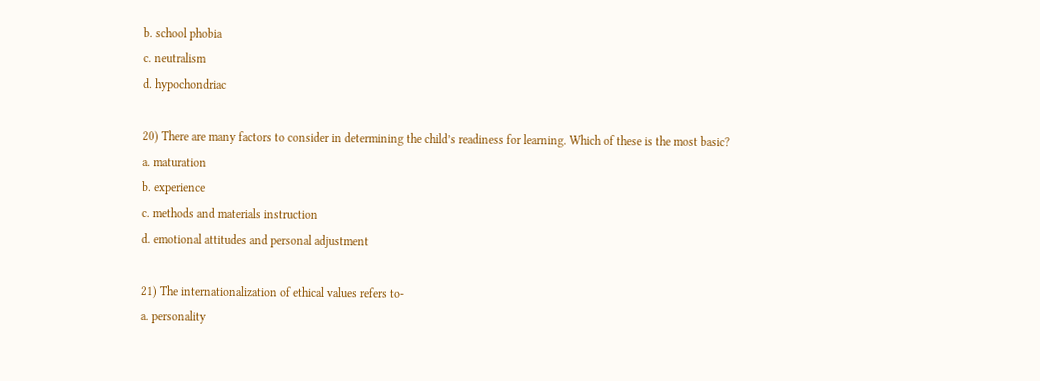b. school phobia
c. neutralism
d. hypochondriac

20) There are many factors to consider in determining the child’s readiness for learning. Which of these is the most basic?
a. maturation
b. experience
c. methods and materials instruction
d. emotional attitudes and personal adjustment

21) The internationalization of ethical values refers to-
a. personality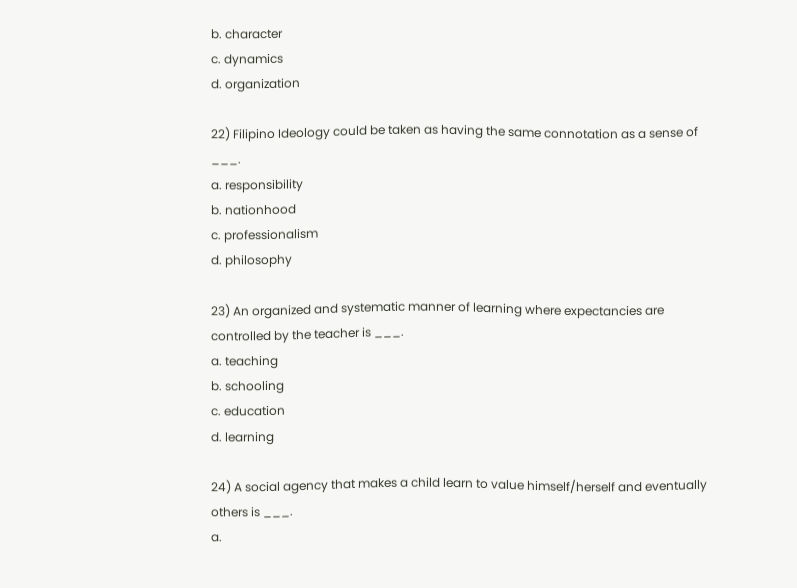b. character
c. dynamics
d. organization

22) Filipino Ideology could be taken as having the same connotation as a sense of ___.
a. responsibility
b. nationhood
c. professionalism
d. philosophy

23) An organized and systematic manner of learning where expectancies are controlled by the teacher is ___.
a. teaching
b. schooling
c. education
d. learning

24) A social agency that makes a child learn to value himself/herself and eventually others is ___.
a.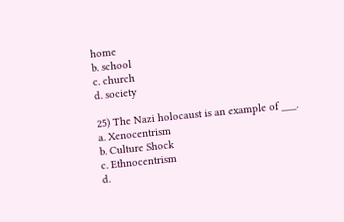home
b. school
c. church
d. society

25) The Nazi holocaust is an example of ___.
a. Xenocentrism
b. Culture Shock
c. Ethnocentrism
d.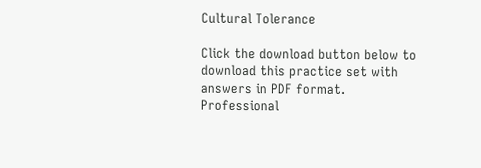Cultural Tolerance

Click the download button below to download this practice set with answers in PDF format.
Professional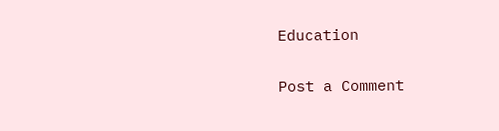Education

Post a Comment